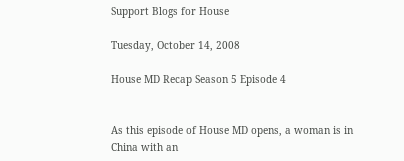Support Blogs for House

Tuesday, October 14, 2008

House MD Recap Season 5 Episode 4


As this episode of House MD opens, a woman is in China with an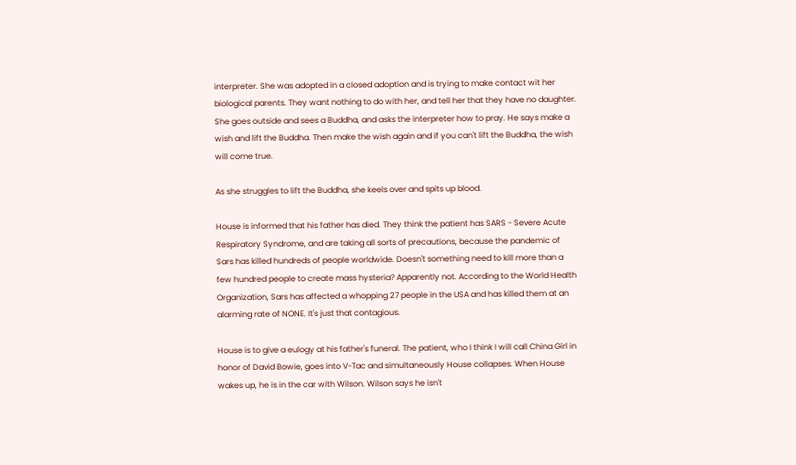interpreter. She was adopted in a closed adoption and is trying to make contact wit her biological parents. They want nothing to do with her, and tell her that they have no daughter. She goes outside and sees a Buddha, and asks the interpreter how to pray. He says make a wish and lift the Buddha. Then make the wish again and if you can't lift the Buddha, the wish will come true.

As she struggles to lift the Buddha, she keels over and spits up blood.

House is informed that his father has died. They think the patient has SARS - Severe Acute Respiratory Syndrome, and are taking all sorts of precautions, because the pandemic of Sars has killed hundreds of people worldwide. Doesn't something need to kill more than a few hundred people to create mass hysteria? Apparently not. According to the World Health Organization, Sars has affected a whopping 27 people in the USA and has killed them at an alarming rate of NONE. It's just that contagious.

House is to give a eulogy at his father's funeral. The patient, who I think I will call China Girl in honor of David Bowie, goes into V-Tac and simultaneously House collapses. When House wakes up, he is in the car with Wilson. Wilson says he isn't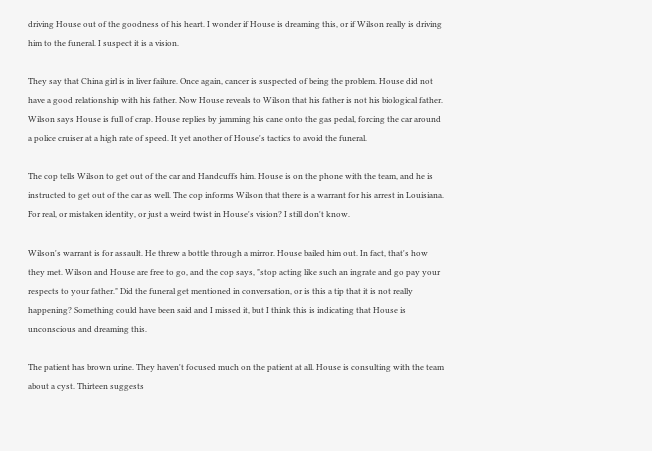driving House out of the goodness of his heart. I wonder if House is dreaming this, or if Wilson really is driving him to the funeral. I suspect it is a vision.

They say that China girl is in liver failure. Once again, cancer is suspected of being the problem. House did not have a good relationship with his father. Now House reveals to Wilson that his father is not his biological father. Wilson says House is full of crap. House replies by jamming his cane onto the gas pedal, forcing the car around a police cruiser at a high rate of speed. It yet another of House's tactics to avoid the funeral.

The cop tells Wilson to get out of the car and Handcuffs him. House is on the phone with the team, and he is instructed to get out of the car as well. The cop informs Wilson that there is a warrant for his arrest in Louisiana. For real, or mistaken identity, or just a weird twist in House's vision? I still don't know.

Wilson's warrant is for assault. He threw a bottle through a mirror. House bailed him out. In fact, that's how they met. Wilson and House are free to go, and the cop says, "stop acting like such an ingrate and go pay your respects to your father." Did the funeral get mentioned in conversation, or is this a tip that it is not really happening? Something could have been said and I missed it, but I think this is indicating that House is unconscious and dreaming this.

The patient has brown urine. They haven't focused much on the patient at all. House is consulting with the team about a cyst. Thirteen suggests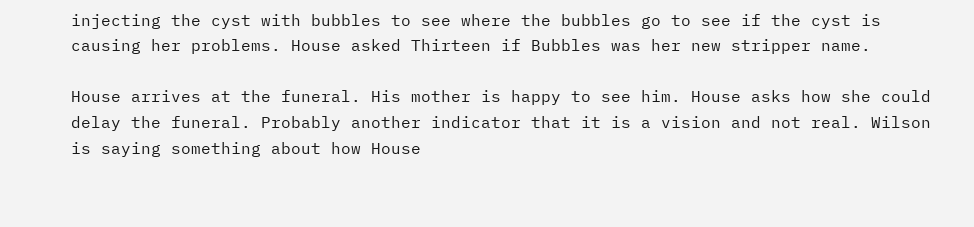injecting the cyst with bubbles to see where the bubbles go to see if the cyst is causing her problems. House asked Thirteen if Bubbles was her new stripper name.

House arrives at the funeral. His mother is happy to see him. House asks how she could delay the funeral. Probably another indicator that it is a vision and not real. Wilson is saying something about how House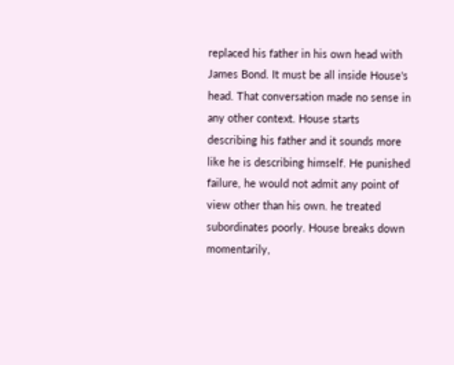replaced his father in his own head with James Bond. It must be all inside House's head. That conversation made no sense in any other context. House starts describing his father and it sounds more like he is describing himself. He punished failure, he would not admit any point of view other than his own. he treated subordinates poorly. House breaks down momentarily,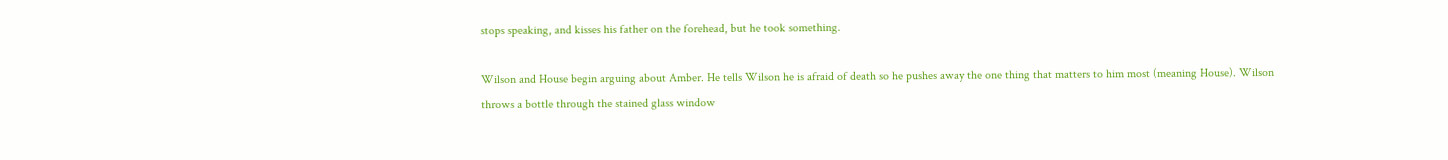stops speaking, and kisses his father on the forehead, but he took something.

Wilson and House begin arguing about Amber. He tells Wilson he is afraid of death so he pushes away the one thing that matters to him most (meaning House). Wilson throws a bottle through the stained glass window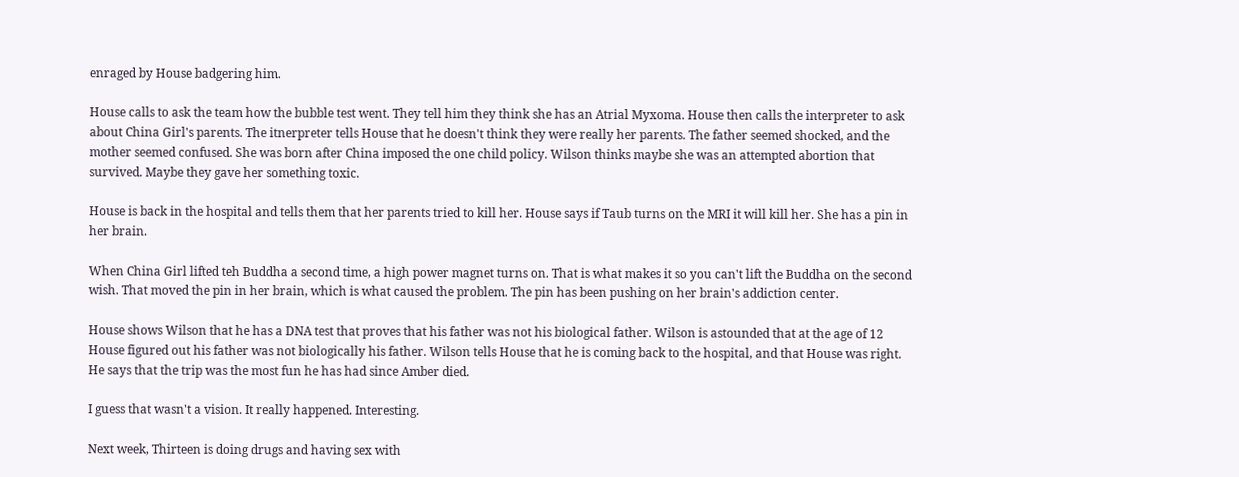enraged by House badgering him.

House calls to ask the team how the bubble test went. They tell him they think she has an Atrial Myxoma. House then calls the interpreter to ask about China Girl's parents. The itnerpreter tells House that he doesn't think they were really her parents. The father seemed shocked, and the mother seemed confused. She was born after China imposed the one child policy. Wilson thinks maybe she was an attempted abortion that survived. Maybe they gave her something toxic.

House is back in the hospital and tells them that her parents tried to kill her. House says if Taub turns on the MRI it will kill her. She has a pin in her brain.

When China Girl lifted teh Buddha a second time, a high power magnet turns on. That is what makes it so you can't lift the Buddha on the second wish. That moved the pin in her brain, which is what caused the problem. The pin has been pushing on her brain's addiction center.

House shows Wilson that he has a DNA test that proves that his father was not his biological father. Wilson is astounded that at the age of 12 House figured out his father was not biologically his father. Wilson tells House that he is coming back to the hospital, and that House was right. He says that the trip was the most fun he has had since Amber died.

I guess that wasn't a vision. It really happened. Interesting.

Next week, Thirteen is doing drugs and having sex with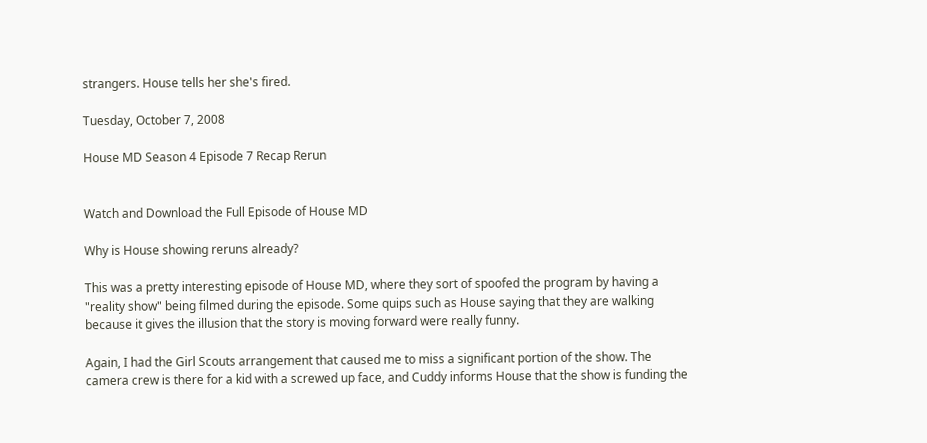strangers. House tells her she's fired.

Tuesday, October 7, 2008

House MD Season 4 Episode 7 Recap Rerun


Watch and Download the Full Episode of House MD

Why is House showing reruns already?

This was a pretty interesting episode of House MD, where they sort of spoofed the program by having a "reality show" being filmed during the episode. Some quips such as House saying that they are walking because it gives the illusion that the story is moving forward were really funny.

Again, I had the Girl Scouts arrangement that caused me to miss a significant portion of the show. The camera crew is there for a kid with a screwed up face, and Cuddy informs House that the show is funding the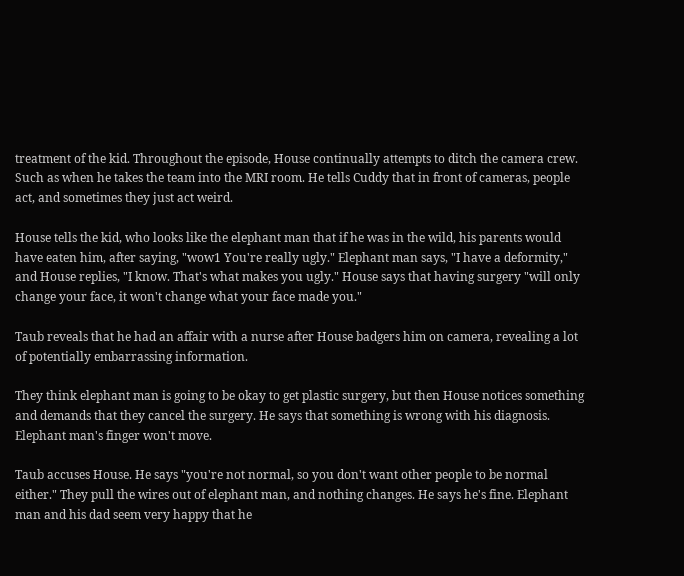treatment of the kid. Throughout the episode, House continually attempts to ditch the camera crew. Such as when he takes the team into the MRI room. He tells Cuddy that in front of cameras, people act, and sometimes they just act weird.

House tells the kid, who looks like the elephant man that if he was in the wild, his parents would have eaten him, after saying, "wow1 You're really ugly." Elephant man says, "I have a deformity," and House replies, "I know. That's what makes you ugly." House says that having surgery "will only change your face, it won't change what your face made you."

Taub reveals that he had an affair with a nurse after House badgers him on camera, revealing a lot of potentially embarrassing information.

They think elephant man is going to be okay to get plastic surgery, but then House notices something and demands that they cancel the surgery. He says that something is wrong with his diagnosis. Elephant man's finger won't move.

Taub accuses House. He says "you're not normal, so you don't want other people to be normal either." They pull the wires out of elephant man, and nothing changes. He says he's fine. Elephant man and his dad seem very happy that he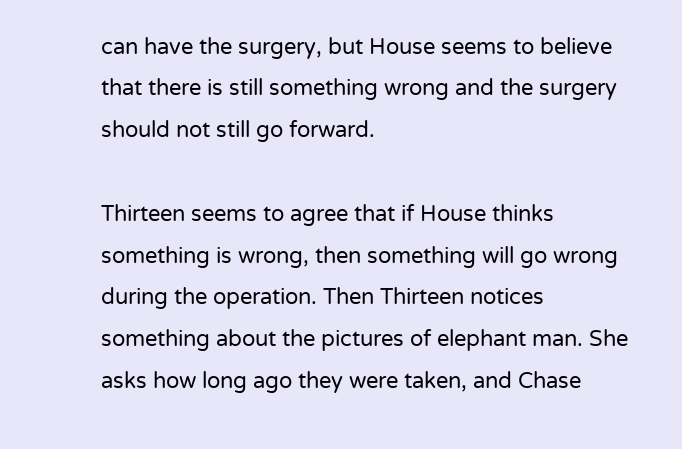can have the surgery, but House seems to believe that there is still something wrong and the surgery should not still go forward.

Thirteen seems to agree that if House thinks something is wrong, then something will go wrong during the operation. Then Thirteen notices something about the pictures of elephant man. She asks how long ago they were taken, and Chase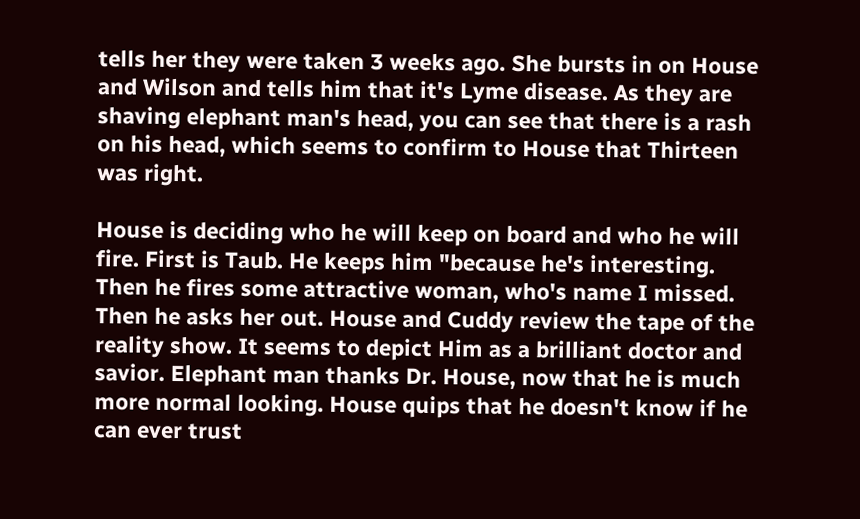tells her they were taken 3 weeks ago. She bursts in on House and Wilson and tells him that it's Lyme disease. As they are shaving elephant man's head, you can see that there is a rash on his head, which seems to confirm to House that Thirteen was right.

House is deciding who he will keep on board and who he will fire. First is Taub. He keeps him "because he's interesting. Then he fires some attractive woman, who's name I missed. Then he asks her out. House and Cuddy review the tape of the reality show. It seems to depict Him as a brilliant doctor and savior. Elephant man thanks Dr. House, now that he is much more normal looking. House quips that he doesn't know if he can ever trust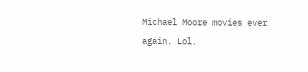Michael Moore movies ever again. Lol.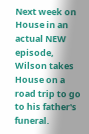Next week on House in an actual NEW episode, Wilson takes House on a road trip to go to his father's funeral.